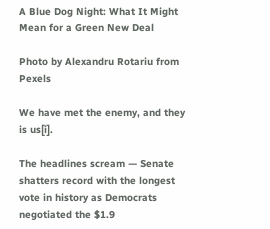A Blue Dog Night: What It Might Mean for a Green New Deal

Photo by Alexandru Rotariu from Pexels

We have met the enemy, and they is us[i].

The headlines scream — Senate shatters record with the longest vote in history as Democrats negotiated the $1.9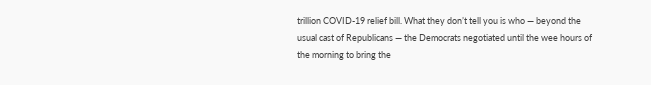trillion COVID-19 relief bill. What they don’t tell you is who — beyond the usual cast of Republicans — the Democrats negotiated until the wee hours of the morning to bring the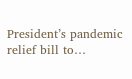President’s pandemic relief bill to…